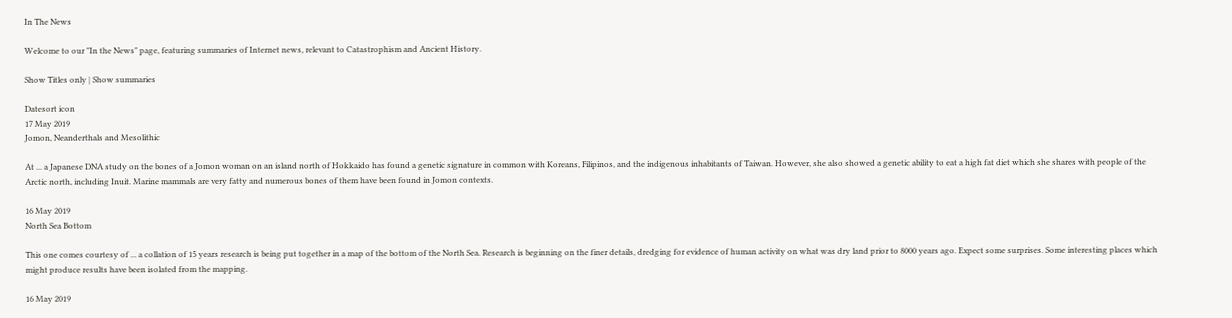In The News

Welcome to our "In the News" page, featuring summaries of Internet news, relevant to Catastrophism and Ancient History.

Show Titles only | Show summaries

Datesort icon
17 May 2019
Jomon, Neanderthals and Mesolithic

At ... a Japanese DNA study on the bones of a Jomon woman on an island north of Hokkaido has found a genetic signature in common with Koreans, Filipinos, and the indigenous inhabitants of Taiwan. However, she also showed a genetic ability to eat a high fat diet which she shares with people of the Arctic north, including Inuit. Marine mammals are very fatty and numerous bones of them have been found in Jomon contexts.

16 May 2019
North Sea Bottom

This one comes courtesy of ... a collation of 15 years research is being put together in a map of the bottom of the North Sea. Research is beginning on the finer details, dredging for evidence of human activity on what was dry land prior to 8000 years ago. Expect some surprises. Some interesting places which might produce results have been isolated from the mapping.

16 May 2019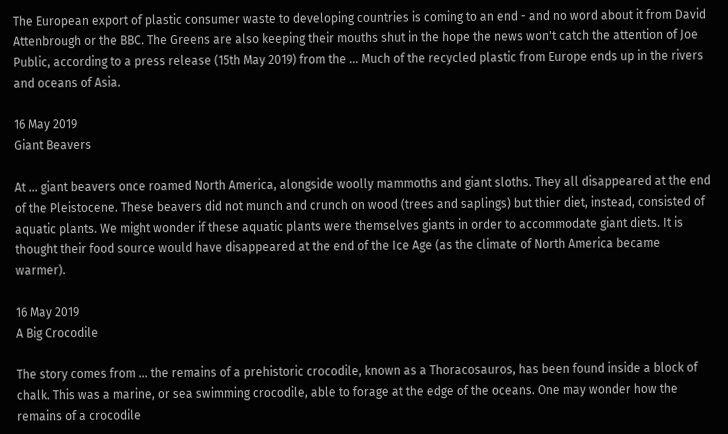The European export of plastic consumer waste to developing countries is coming to an end - and no word about it from David Attenbrough or the BBC. The Greens are also keeping their mouths shut in the hope the news won't catch the attention of Joe Public, according to a press release (15th May 2019) from the ... Much of the recycled plastic from Europe ends up in the rivers and oceans of Asia.

16 May 2019
Giant Beavers

At ... giant beavers once roamed North America, alongside woolly mammoths and giant sloths. They all disappeared at the end of the Pleistocene. These beavers did not munch and crunch on wood (trees and saplings) but thier diet, instead, consisted of aquatic plants. We might wonder if these aquatic plants were themselves giants in order to accommodate giant diets. It is thought their food source would have disappeared at the end of the Ice Age (as the climate of North America became warmer).

16 May 2019
A Big Crocodile

The story comes from ... the remains of a prehistoric crocodile, known as a Thoracosauros, has been found inside a block of chalk. This was a marine, or sea swimming crocodile, able to forage at the edge of the oceans. One may wonder how the remains of a crocodile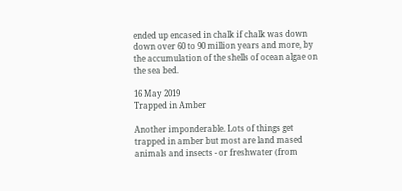ended up encased in chalk if chalk was down down over 60 to 90 million years and more, by the accumulation of the shells of ocean algae on the sea bed.

16 May 2019
Trapped in Amber

Another imponderable. Lots of things get trapped in amber but most are land mased animals and insects - or freshwater (from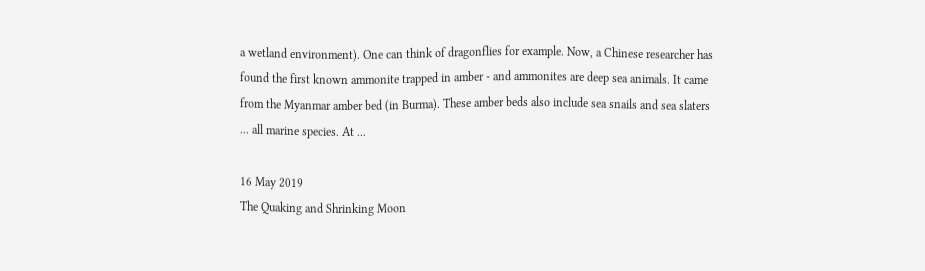a wetland environment). One can think of dragonflies for example. Now, a Chinese researcher has found the first known ammonite trapped in amber - and ammonites are deep sea animals. It came from the Myanmar amber bed (in Burma). These amber beds also include sea snails and sea slaters ... all marine species. At ...

16 May 2019
The Quaking and Shrinking Moon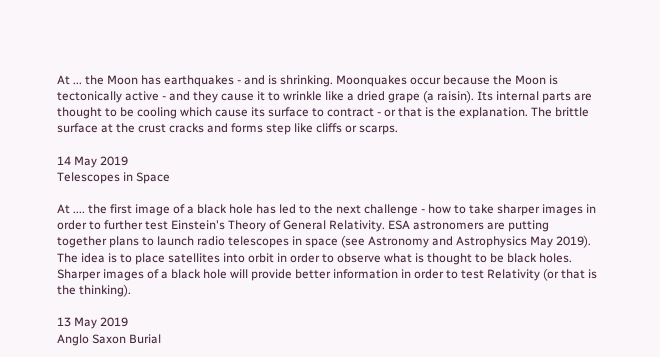At ... the Moon has earthquakes - and is shrinking. Moonquakes occur because the Moon is tectonically active - and they cause it to wrinkle like a dried grape (a raisin). Its internal parts are thought to be cooling which cause its surface to contract - or that is the explanation. The brittle surface at the crust cracks and forms step like cliffs or scarps.

14 May 2019
Telescopes in Space

At .... the first image of a black hole has led to the next challenge - how to take sharper images in order to further test Einstein's Theory of General Relativity. ESA astronomers are putting together plans to launch radio telescopes in space (see Astronomy and Astrophysics May 2019). The idea is to place satellites into orbit in order to observe what is thought to be black holes. Sharper images of a black hole will provide better information in order to test Relativity (or that is the thinking).

13 May 2019
Anglo Saxon Burial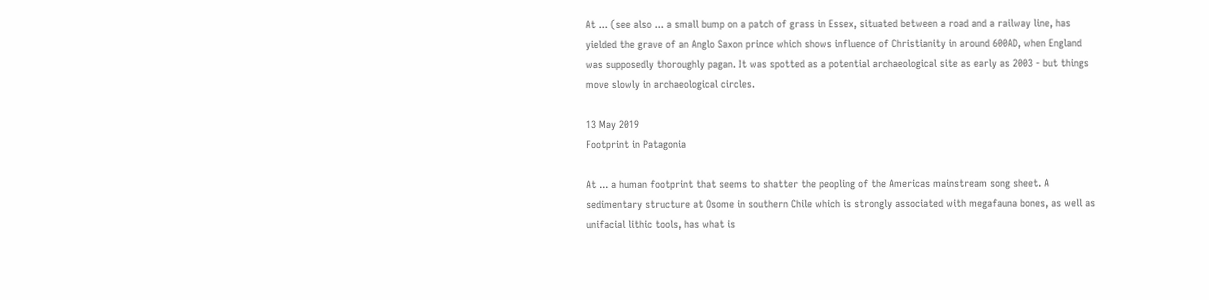At ... (see also ... a small bump on a patch of grass in Essex, situated between a road and a railway line, has yielded the grave of an Anglo Saxon prince which shows influence of Christianity in around 600AD, when England was supposedly thoroughly pagan. It was spotted as a potential archaeological site as early as 2003 - but things move slowly in archaeological circles.

13 May 2019
Footprint in Patagonia

At ... a human footprint that seems to shatter the peopling of the Americas mainstream song sheet. A sedimentary structure at Osome in southern Chile which is strongly associated with megafauna bones, as well as unifacial lithic tools, has what is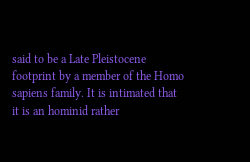said to be a Late Pleistocene footprint by a member of the Homo sapiens family. It is intimated that it is an hominid rather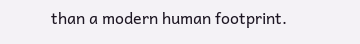than a modern human footprint.